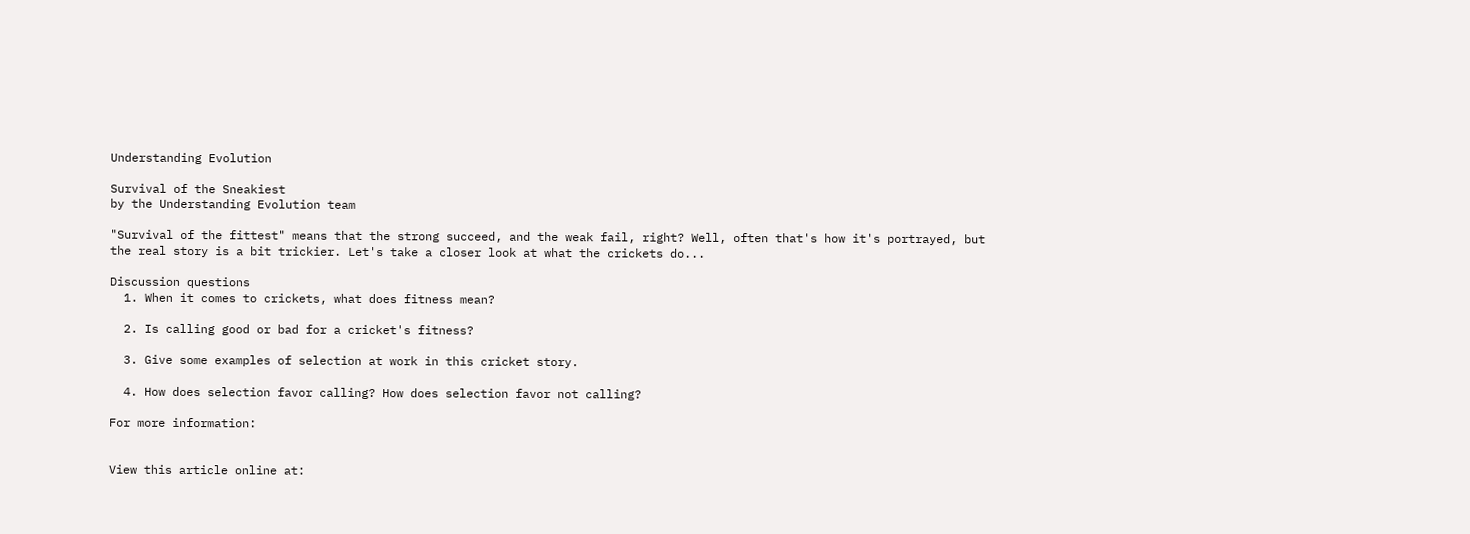Understanding Evolution

Survival of the Sneakiest
by the Understanding Evolution team

"Survival of the fittest" means that the strong succeed, and the weak fail, right? Well, often that's how it's portrayed, but the real story is a bit trickier. Let's take a closer look at what the crickets do...

Discussion questions
  1. When it comes to crickets, what does fitness mean?

  2. Is calling good or bad for a cricket's fitness?

  3. Give some examples of selection at work in this cricket story.

  4. How does selection favor calling? How does selection favor not calling?

For more information:


View this article online at: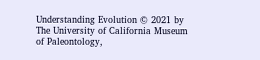Understanding Evolution © 2021 by The University of California Museum of Paleontology,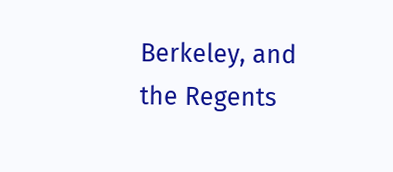Berkeley, and the Regents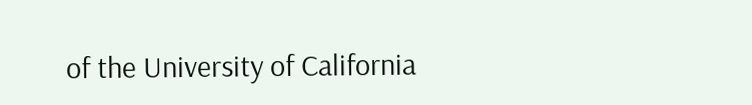of the University of California